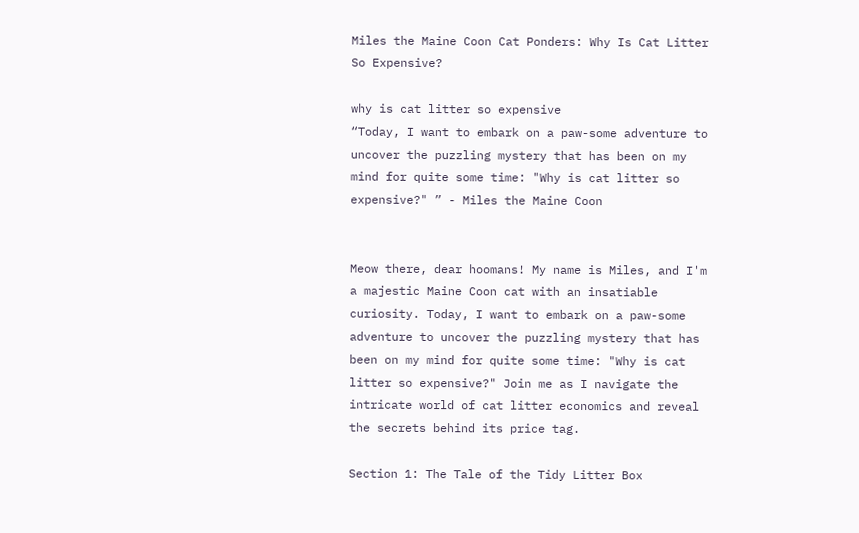Miles the Maine Coon Cat Ponders: Why Is Cat Litter So Expensive?

why is cat litter so expensive
“Today, I want to embark on a paw-some adventure to uncover the puzzling mystery that has been on my mind for quite some time: "Why is cat litter so expensive?" ” - Miles the Maine Coon


Meow there, dear hoomans! My name is Miles, and I'm a majestic Maine Coon cat with an insatiable curiosity. Today, I want to embark on a paw-some adventure to uncover the puzzling mystery that has been on my mind for quite some time: "Why is cat litter so expensive?" Join me as I navigate the intricate world of cat litter economics and reveal the secrets behind its price tag.

Section 1: The Tale of the Tidy Litter Box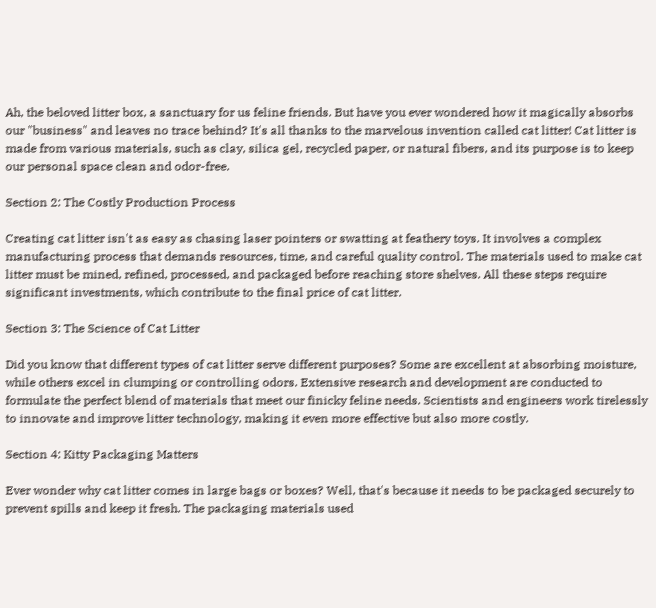Ah, the beloved litter box, a sanctuary for us feline friends. But have you ever wondered how it magically absorbs our "business" and leaves no trace behind? It's all thanks to the marvelous invention called cat litter! Cat litter is made from various materials, such as clay, silica gel, recycled paper, or natural fibers, and its purpose is to keep our personal space clean and odor-free.

Section 2: The Costly Production Process

Creating cat litter isn't as easy as chasing laser pointers or swatting at feathery toys. It involves a complex manufacturing process that demands resources, time, and careful quality control. The materials used to make cat litter must be mined, refined, processed, and packaged before reaching store shelves. All these steps require significant investments, which contribute to the final price of cat litter.

Section 3: The Science of Cat Litter

Did you know that different types of cat litter serve different purposes? Some are excellent at absorbing moisture, while others excel in clumping or controlling odors. Extensive research and development are conducted to formulate the perfect blend of materials that meet our finicky feline needs. Scientists and engineers work tirelessly to innovate and improve litter technology, making it even more effective but also more costly.

Section 4: Kitty Packaging Matters

Ever wonder why cat litter comes in large bags or boxes? Well, that's because it needs to be packaged securely to prevent spills and keep it fresh. The packaging materials used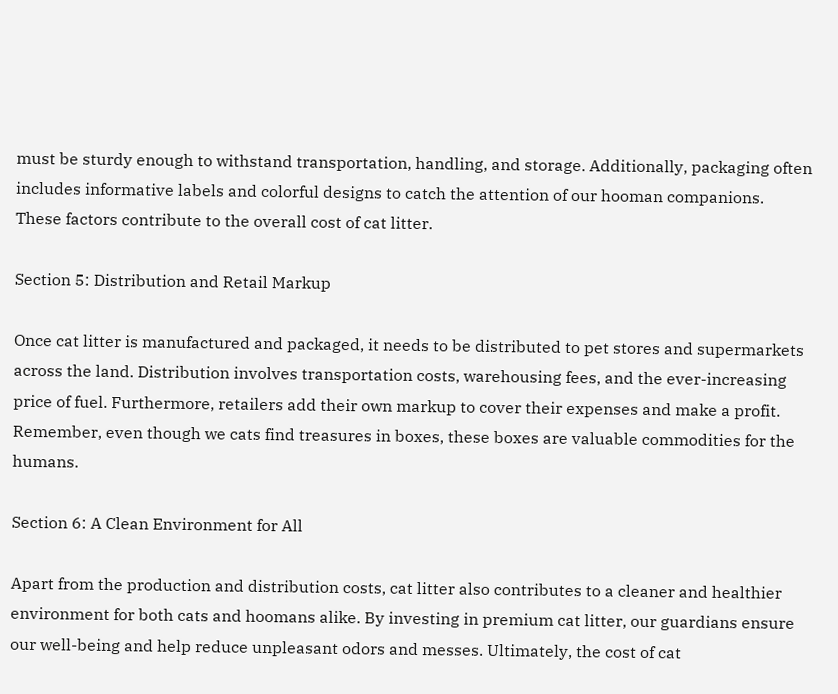must be sturdy enough to withstand transportation, handling, and storage. Additionally, packaging often includes informative labels and colorful designs to catch the attention of our hooman companions. These factors contribute to the overall cost of cat litter.

Section 5: Distribution and Retail Markup

Once cat litter is manufactured and packaged, it needs to be distributed to pet stores and supermarkets across the land. Distribution involves transportation costs, warehousing fees, and the ever-increasing price of fuel. Furthermore, retailers add their own markup to cover their expenses and make a profit. Remember, even though we cats find treasures in boxes, these boxes are valuable commodities for the humans.

Section 6: A Clean Environment for All

Apart from the production and distribution costs, cat litter also contributes to a cleaner and healthier environment for both cats and hoomans alike. By investing in premium cat litter, our guardians ensure our well-being and help reduce unpleasant odors and messes. Ultimately, the cost of cat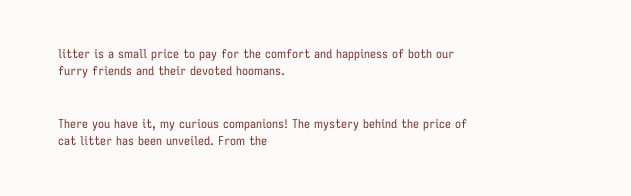litter is a small price to pay for the comfort and happiness of both our furry friends and their devoted hoomans.


There you have it, my curious companions! The mystery behind the price of cat litter has been unveiled. From the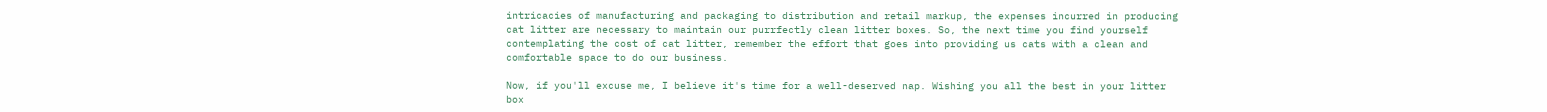intricacies of manufacturing and packaging to distribution and retail markup, the expenses incurred in producing cat litter are necessary to maintain our purrfectly clean litter boxes. So, the next time you find yourself contemplating the cost of cat litter, remember the effort that goes into providing us cats with a clean and comfortable space to do our business.

Now, if you'll excuse me, I believe it's time for a well-deserved nap. Wishing you all the best in your litter box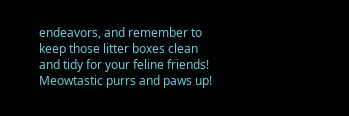endeavors, and remember to keep those litter boxes clean and tidy for your feline friends! Meowtastic purrs and paws up!